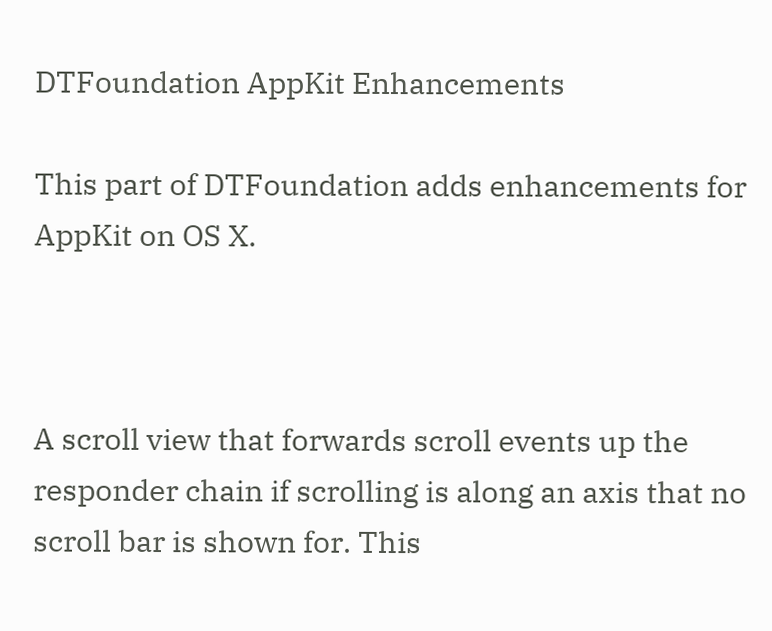DTFoundation AppKit Enhancements

This part of DTFoundation adds enhancements for AppKit on OS X.



A scroll view that forwards scroll events up the responder chain if scrolling is along an axis that no scroll bar is shown for. This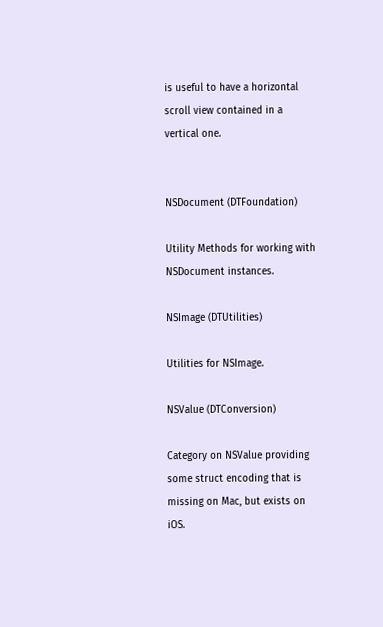is useful to have a horizontal scroll view contained in a vertical one.


NSDocument (DTFoundation)

Utility Methods for working with NSDocument instances.

NSImage (DTUtilities)

Utilities for NSImage.

NSValue (DTConversion)

Category on NSValue providing some struct encoding that is missing on Mac, but exists on iOS.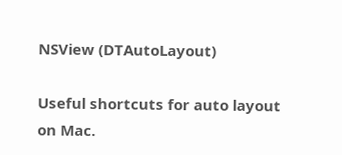NSView (DTAutoLayout)

Useful shortcuts for auto layout on Mac.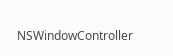NSWindowController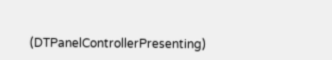(DTPanelControllerPresenting)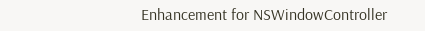Enhancement for NSWindowController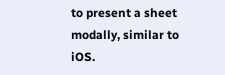to present a sheet modally, similar to iOS.